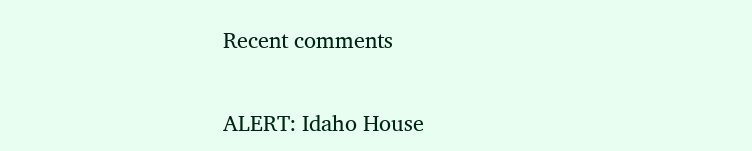Recent comments

ALERT: Idaho House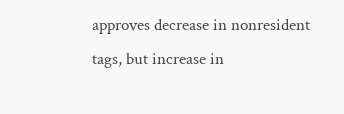approves decrease in nonresident tags, but increase in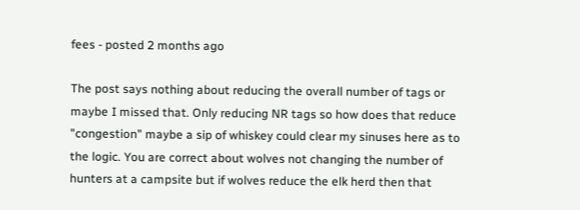fees - posted 2 months ago

The post says nothing about reducing the overall number of tags or maybe I missed that. Only reducing NR tags so how does that reduce "congestion" maybe a sip of whiskey could clear my sinuses here as to the logic. You are correct about wolves not changing the number of hunters at a campsite but if wolves reduce the elk herd then that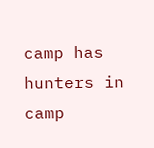camp has hunters in camp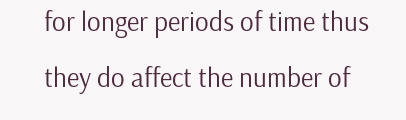for longer periods of time thus they do affect the number of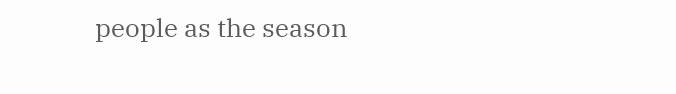people as the season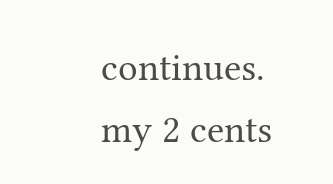continues. my 2 cents